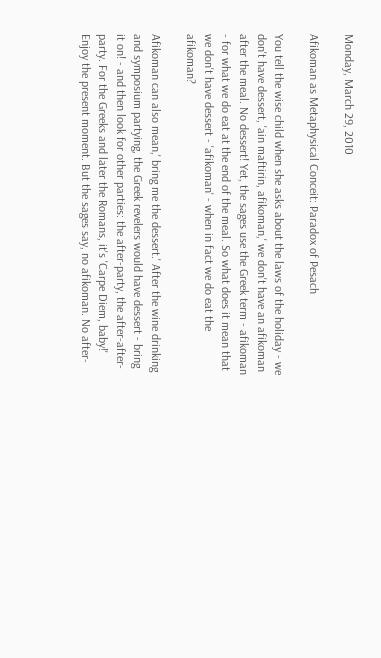Monday, March 29, 2010

Afikoman as Metaphysical Conceit: Paradox of Pesach

You tell the wise child when she asks about the laws of the holiday - we don't have dessert, 'ain maftirin, afikoman,' we don't have an afikoman after the meal. No dessert! Yet, the sages use the Greek term - afikoman - for what we do eat at the end of the meal. So what does it mean that we don't have dessert - 'afikoman' - when in fact we do eat the afikoman?

Afikoman can also mean,' bring me the dessert.' After the wine drinking and symposium partying, the Greek revelers would have dessert - bring it on! - and then look for other parties: the after-party, the after-after-party. For the Greeks and later the Romans, it's 'Carpe Diem, baby!' Enjoy the present moment. But the sages say, no afikoman. No after-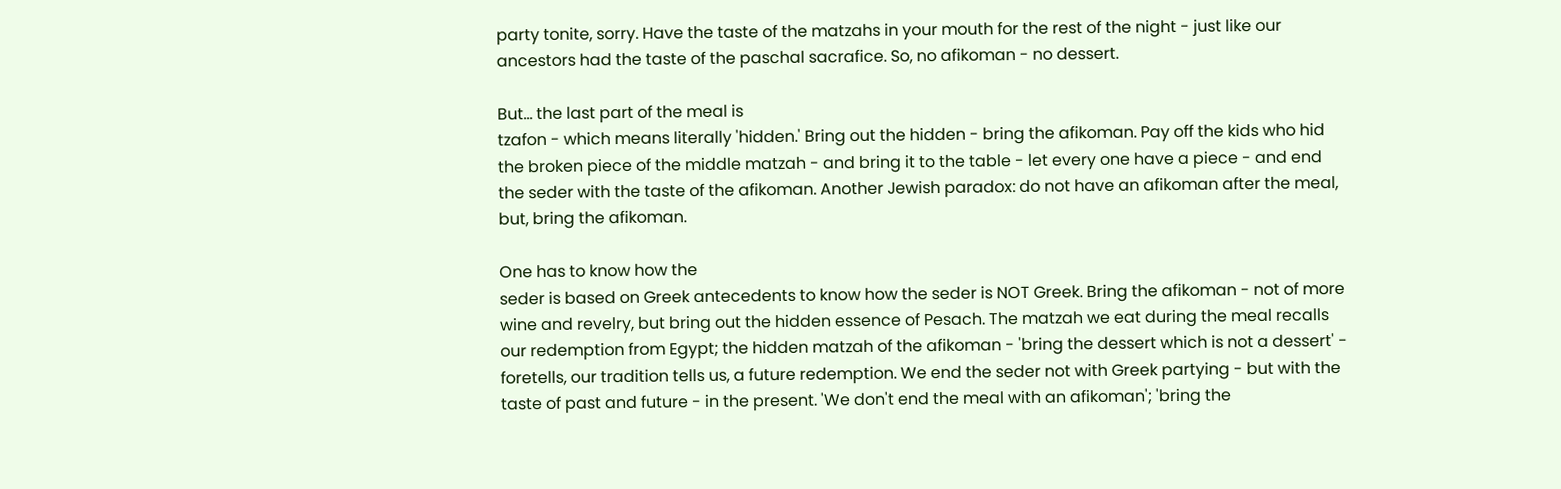party tonite, sorry. Have the taste of the matzahs in your mouth for the rest of the night - just like our ancestors had the taste of the paschal sacrafice. So, no afikoman - no dessert.

But... the last part of the meal is
tzafon - which means literally 'hidden.' Bring out the hidden - bring the afikoman. Pay off the kids who hid the broken piece of the middle matzah - and bring it to the table - let every one have a piece - and end the seder with the taste of the afikoman. Another Jewish paradox: do not have an afikoman after the meal, but, bring the afikoman.

One has to know how the
seder is based on Greek antecedents to know how the seder is NOT Greek. Bring the afikoman - not of more wine and revelry, but bring out the hidden essence of Pesach. The matzah we eat during the meal recalls our redemption from Egypt; the hidden matzah of the afikoman - 'bring the dessert which is not a dessert' - foretells, our tradition tells us, a future redemption. We end the seder not with Greek partying - but with the taste of past and future - in the present. 'We don't end the meal with an afikoman'; 'bring the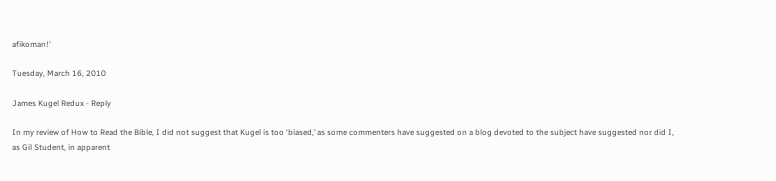afikoman!'

Tuesday, March 16, 2010

James Kugel Redux - Reply

In my review of How to Read the Bible, I did not suggest that Kugel is too ‘biased,’ as some commenters have suggested on a blog devoted to the subject have suggested nor did I, as Gil Student, in apparent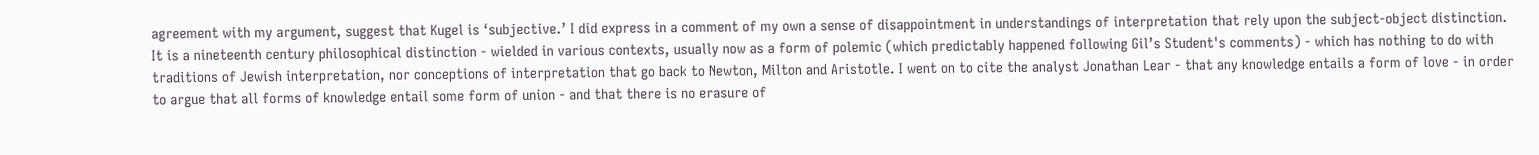agreement with my argument, suggest that Kugel is ‘subjective.’ I did express in a comment of my own a sense of disappointment in understandings of interpretation that rely upon the subject-object distinction. It is a nineteenth century philosophical distinction - wielded in various contexts, usually now as a form of polemic (which predictably happened following Gil’s Student's comments) - which has nothing to do with traditions of Jewish interpretation, nor conceptions of interpretation that go back to Newton, Milton and Aristotle. I went on to cite the analyst Jonathan Lear - that any knowledge entails a form of love - in order to argue that all forms of knowledge entail some form of union - and that there is no erasure of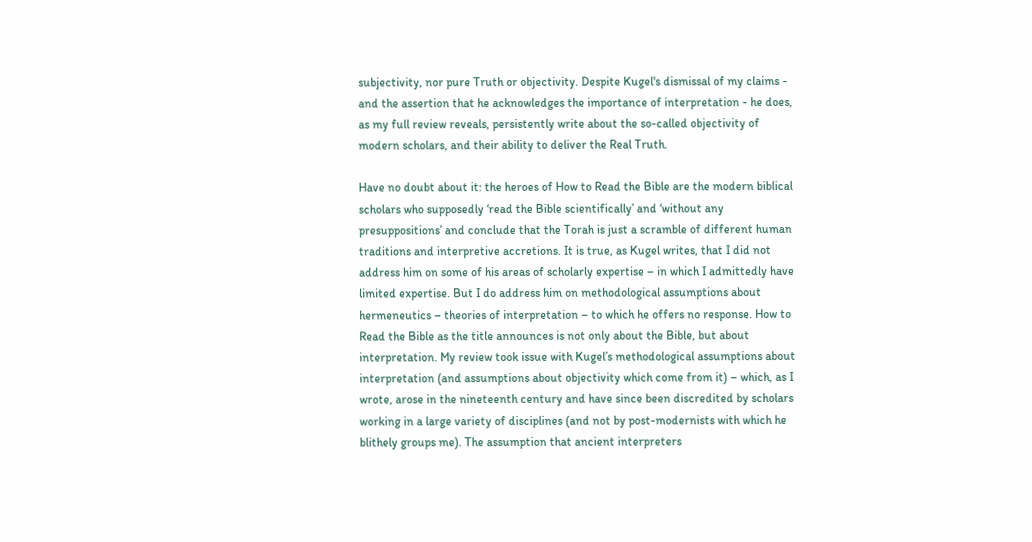subjectivity, nor pure Truth or objectivity. Despite Kugel's dismissal of my claims - and the assertion that he acknowledges the importance of interpretation - he does, as my full review reveals, persistently write about the so-called objectivity of modern scholars, and their ability to deliver the Real Truth.

Have no doubt about it: the heroes of How to Read the Bible are the modern biblical scholars who supposedly ‘read the Bible scientifically’ and ‘without any presuppositions’ and conclude that the Torah is just a scramble of different human traditions and interpretive accretions. It is true, as Kugel writes, that I did not address him on some of his areas of scholarly expertise – in which I admittedly have limited expertise. But I do address him on methodological assumptions about hermeneutics – theories of interpretation – to which he offers no response. How to Read the Bible as the title announces is not only about the Bible, but about interpretation. My review took issue with Kugel’s methodological assumptions about interpretation (and assumptions about objectivity which come from it) – which, as I wrote, arose in the nineteenth century and have since been discredited by scholars working in a large variety of disciplines (and not by post-modernists with which he blithely groups me). The assumption that ancient interpreters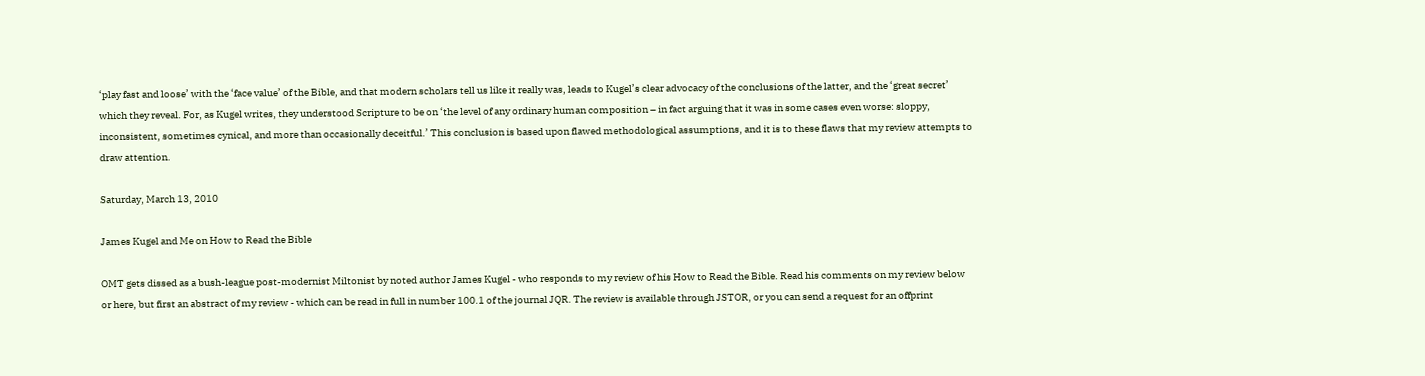‘play fast and loose’ with the ‘face value’ of the Bible, and that modern scholars tell us like it really was, leads to Kugel’s clear advocacy of the conclusions of the latter, and the ‘great secret’ which they reveal. For, as Kugel writes, they understood Scripture to be on ‘the level of any ordinary human composition – in fact arguing that it was in some cases even worse: sloppy, inconsistent, sometimes cynical, and more than occasionally deceitful.’ This conclusion is based upon flawed methodological assumptions, and it is to these flaws that my review attempts to draw attention.

Saturday, March 13, 2010

James Kugel and Me on How to Read the Bible

OMT gets dissed as a bush-league post-modernist Miltonist by noted author James Kugel - who responds to my review of his How to Read the Bible. Read his comments on my review below or here, but first an abstract of my review - which can be read in full in number 100.1 of the journal JQR. The review is available through JSTOR, or you can send a request for an offprint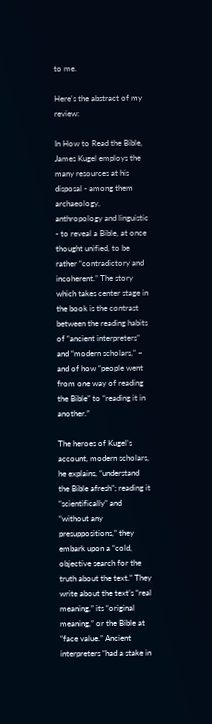to me.

Here's the abstract of my review:

In How to Read the Bible, James Kugel employs the many resources at his disposal - among them archaeology, anthropology and linguistic - to reveal a Bible, at once thought unified, to be rather “contradictory and incoherent.” The story which takes center stage in the book is the contrast between the reading habits of “ancient interpreters” and “modern scholars,” – and of how “people went from one way of reading the Bible” to “reading it in another.”

The heroes of Kugel’s account, modern scholars, he explains, “understand the Bible afresh”; reading it “scientifically” and “without any presuppositions,” they embark upon a “cold, objective search for the truth about the text.” They write about the text’s “real meaning,” its “original meaning,” or the Bible at “face value.” Ancient interpreters “had a stake in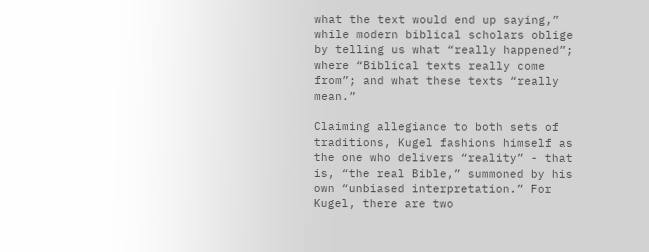what the text would end up saying,” while modern biblical scholars oblige by telling us what “really happened”; where “Biblical texts really come from”; and what these texts “really mean.”

Claiming allegiance to both sets of traditions, Kugel fashions himself as the one who delivers “reality” - that is, “the real Bible,” summoned by his own “unbiased interpretation.” For Kugel, there are two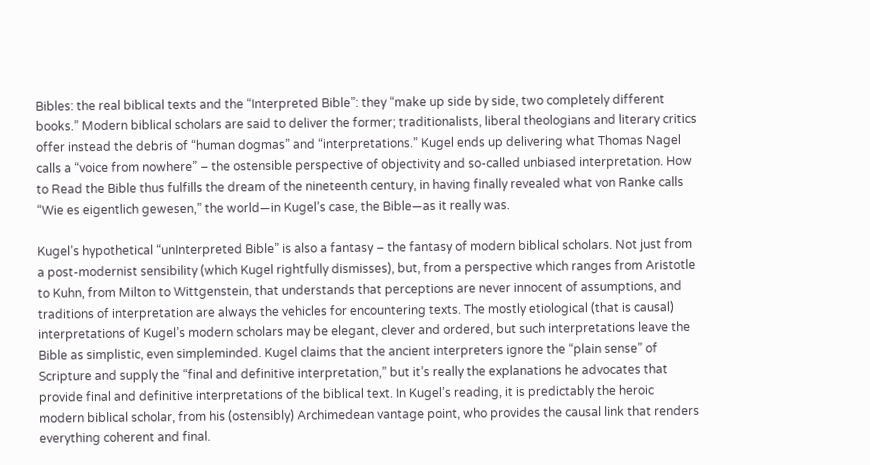Bibles: the real biblical texts and the “Interpreted Bible”: they “make up side by side, two completely different books.” Modern biblical scholars are said to deliver the former; traditionalists, liberal theologians and literary critics offer instead the debris of “human dogmas” and “interpretations.” Kugel ends up delivering what Thomas Nagel calls a “voice from nowhere” – the ostensible perspective of objectivity and so-called unbiased interpretation. How to Read the Bible thus fulfills the dream of the nineteenth century, in having finally revealed what von Ranke calls “Wie es eigentlich gewesen,” the world—in Kugel’s case, the Bible—as it really was.

Kugel’s hypothetical “unInterpreted Bible” is also a fantasy – the fantasy of modern biblical scholars. Not just from a post-modernist sensibility (which Kugel rightfully dismisses), but, from a perspective which ranges from Aristotle to Kuhn, from Milton to Wittgenstein, that understands that perceptions are never innocent of assumptions, and traditions of interpretation are always the vehicles for encountering texts. The mostly etiological (that is causal) interpretations of Kugel’s modern scholars may be elegant, clever and ordered, but such interpretations leave the Bible as simplistic, even simpleminded. Kugel claims that the ancient interpreters ignore the “plain sense” of Scripture and supply the “final and definitive interpretation,” but it’s really the explanations he advocates that provide final and definitive interpretations of the biblical text. In Kugel’s reading, it is predictably the heroic modern biblical scholar, from his (ostensibly) Archimedean vantage point, who provides the causal link that renders everything coherent and final.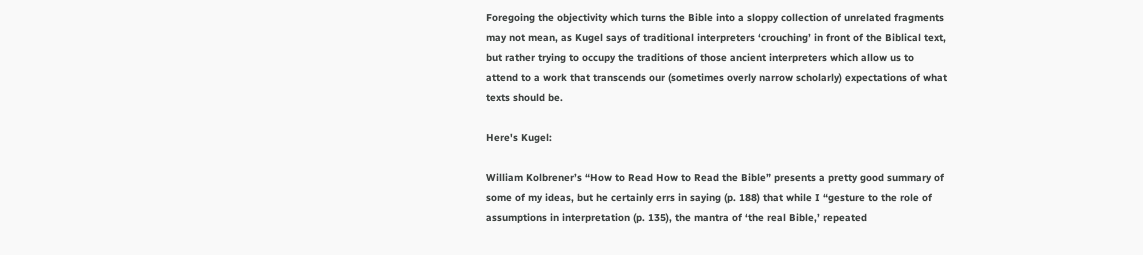Foregoing the objectivity which turns the Bible into a sloppy collection of unrelated fragments may not mean, as Kugel says of traditional interpreters ‘crouching’ in front of the Biblical text, but rather trying to occupy the traditions of those ancient interpreters which allow us to attend to a work that transcends our (sometimes overly narrow scholarly) expectations of what texts should be.

Here's Kugel:

William Kolbrener’s “How to Read How to Read the Bible” presents a pretty good summary of some of my ideas, but he certainly errs in saying (p. 188) that while I “gesture to the role of assumptions in interpretation (p. 135), the mantra of ‘the real Bible,’ repeated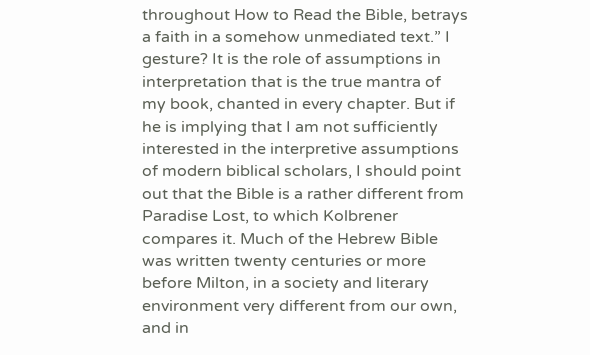throughout How to Read the Bible, betrays a faith in a somehow unmediated text.” I gesture? It is the role of assumptions in interpretation that is the true mantra of my book, chanted in every chapter. But if he is implying that I am not sufficiently interested in the interpretive assumptions of modern biblical scholars, I should point out that the Bible is a rather different from Paradise Lost, to which Kolbrener compares it. Much of the Hebrew Bible was written twenty centuries or more before Milton, in a society and literary environment very different from our own, and in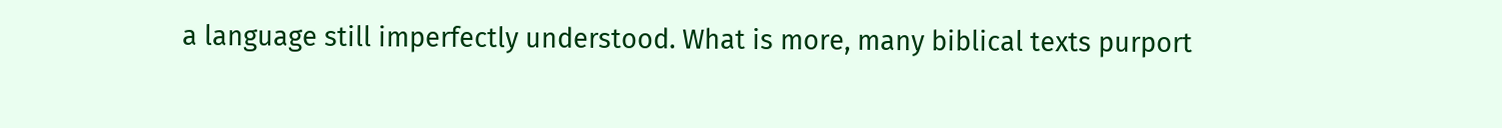a language still imperfectly understood. What is more, many biblical texts purport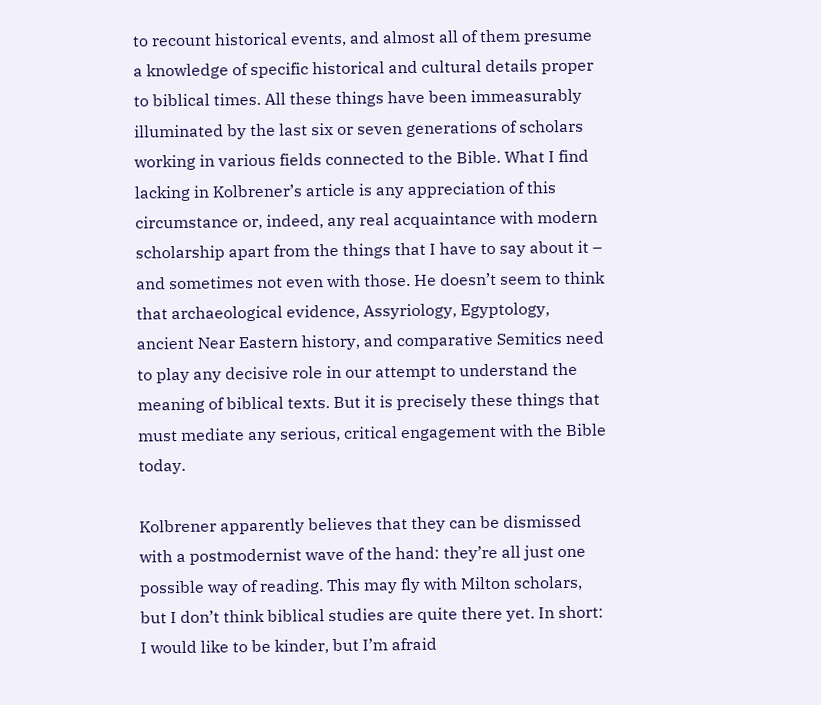to recount historical events, and almost all of them presume a knowledge of specific historical and cultural details proper to biblical times. All these things have been immeasurably illuminated by the last six or seven generations of scholars working in various fields connected to the Bible. What I find lacking in Kolbrener’s article is any appreciation of this circumstance or, indeed, any real acquaintance with modern scholarship apart from the things that I have to say about it – and sometimes not even with those. He doesn’t seem to think that archaeological evidence, Assyriology, Egyptology, ancient Near Eastern history, and comparative Semitics need to play any decisive role in our attempt to understand the meaning of biblical texts. But it is precisely these things that must mediate any serious, critical engagement with the Bible today.

Kolbrener apparently believes that they can be dismissed with a postmodernist wave of the hand: they’re all just one possible way of reading. This may fly with Milton scholars, but I don’t think biblical studies are quite there yet. In short: I would like to be kinder, but I’m afraid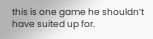this is one game he shouldn’t have suited up for.